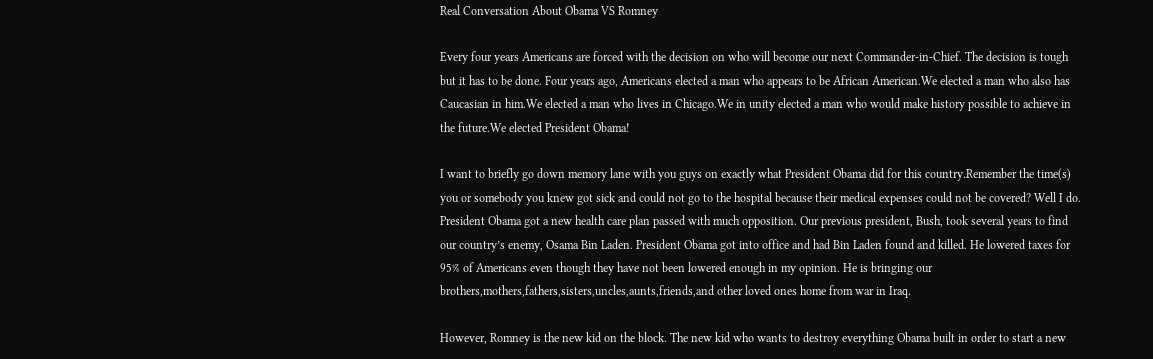Real Conversation About Obama VS Romney

Every four years Americans are forced with the decision on who will become our next Commander-in-Chief. The decision is tough but it has to be done. Four years ago, Americans elected a man who appears to be African American.We elected a man who also has Caucasian in him.We elected a man who lives in Chicago.We in unity elected a man who would make history possible to achieve in the future.We elected President Obama!

I want to briefly go down memory lane with you guys on exactly what President Obama did for this country.Remember the time(s) you or somebody you knew got sick and could not go to the hospital because their medical expenses could not be covered? Well I do. President Obama got a new health care plan passed with much opposition. Our previous president, Bush, took several years to find our country’s enemy, Osama Bin Laden. President Obama got into office and had Bin Laden found and killed. He lowered taxes for 95% of Americans even though they have not been lowered enough in my opinion. He is bringing our brothers,mothers,fathers,sisters,uncles,aunts,friends,and other loved ones home from war in Iraq.

However, Romney is the new kid on the block. The new kid who wants to destroy everything Obama built in order to start a new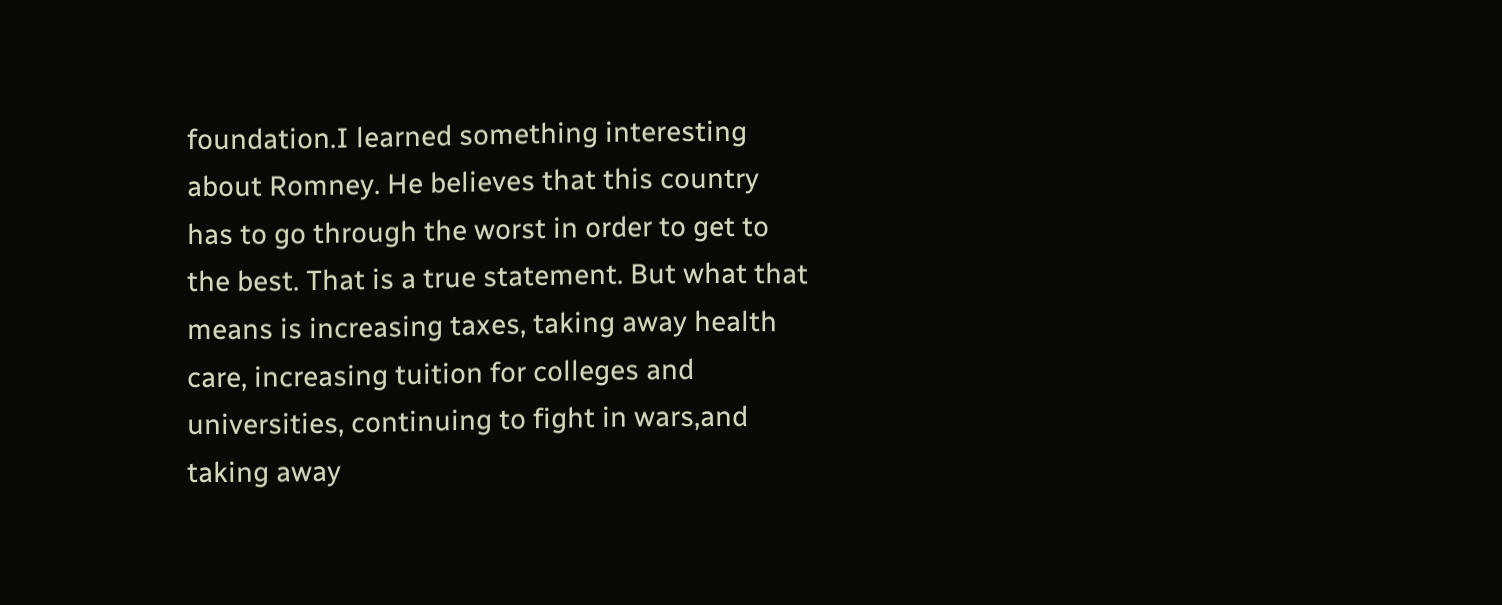foundation.I learned something interesting about Romney. He believes that this country has to go through the worst in order to get to the best. That is a true statement. But what that means is increasing taxes, taking away health care, increasing tuition for colleges and universities, continuing to fight in wars,and taking away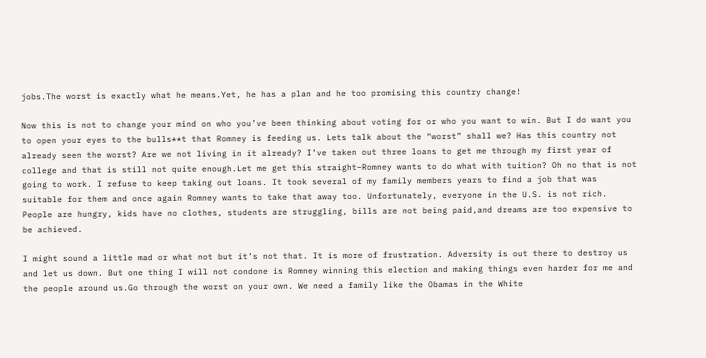jobs.The worst is exactly what he means.Yet, he has a plan and he too promising this country change!

Now this is not to change your mind on who you’ve been thinking about voting for or who you want to win. But I do want you to open your eyes to the bulls**t that Romney is feeding us. Lets talk about the “worst” shall we? Has this country not already seen the worst? Are we not living in it already? I’ve taken out three loans to get me through my first year of college and that is still not quite enough.Let me get this straight–Romney wants to do what with tuition? Oh no that is not going to work. I refuse to keep taking out loans. It took several of my family members years to find a job that was suitable for them and once again Romney wants to take that away too. Unfortunately, everyone in the U.S. is not rich. People are hungry, kids have no clothes, students are struggling, bills are not being paid,and dreams are too expensive to be achieved.

I might sound a little mad or what not but it’s not that. It is more of frustration. Adversity is out there to destroy us and let us down. But one thing I will not condone is Romney winning this election and making things even harder for me and the people around us.Go through the worst on your own. We need a family like the Obamas in the White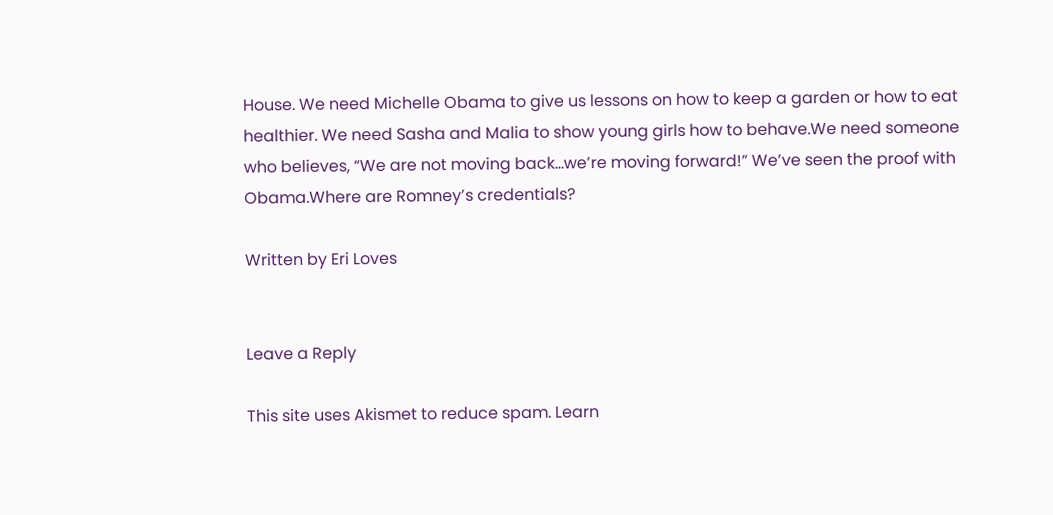House. We need Michelle Obama to give us lessons on how to keep a garden or how to eat healthier. We need Sasha and Malia to show young girls how to behave.We need someone who believes, “We are not moving back…we’re moving forward!” We’ve seen the proof with Obama.Where are Romney’s credentials?

Written by Eri Loves


Leave a Reply

This site uses Akismet to reduce spam. Learn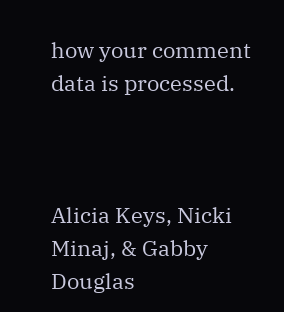how your comment data is processed.



Alicia Keys, Nicki Minaj, & Gabby Douglas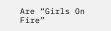Are “Girls On Fire”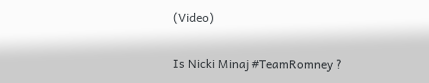(Video)

Is Nicki Minaj #TeamRomney ?